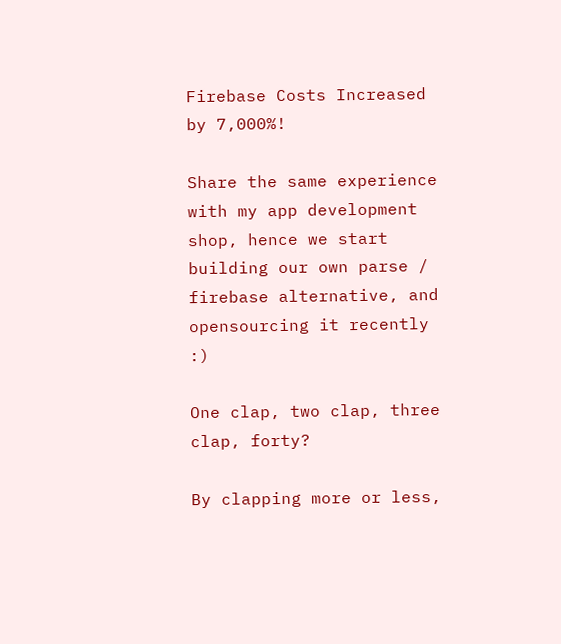Firebase Costs Increased by 7,000%!

Share the same experience with my app development shop, hence we start building our own parse / firebase alternative, and opensourcing it recently :)

One clap, two clap, three clap, forty?

By clapping more or less,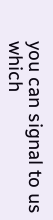you can signal to us which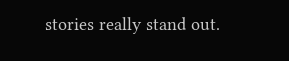stories really stand out.